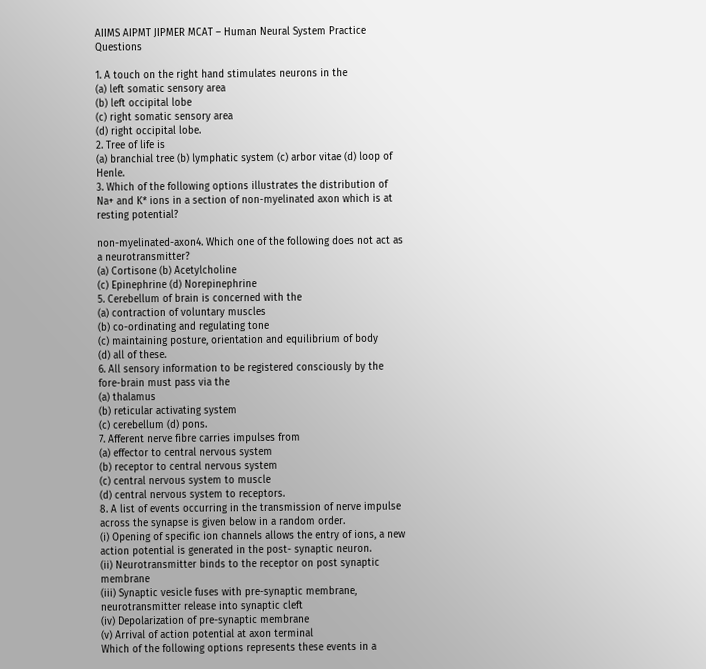AIIMS AIPMT JIPMER MCAT – Human Neural System Practice Questions

1. A touch on the right hand stimulates neurons in the
(a) left somatic sensory area
(b) left occipital lobe
(c) right somatic sensory area
(d) right occipital lobe.
2. Tree of life is
(a) branchial tree (b) lymphatic system (c) arbor vitae (d) loop of Henle.
3. Which of the following options illustrates the distribution of Na+ and K* ions in a section of non-myelinated axon which is at resting potential?

non-myelinated-axon4. Which one of the following does not act as a neurotransmitter?
(a) Cortisone (b) Acetylcholine
(c) Epinephrine (d) Norepinephrine
5. Cerebellum of brain is concerned with the
(a) contraction of voluntary muscles
(b) co-ordinating and regulating tone
(c) maintaining posture, orientation and equilibrium of body
(d) all of these.
6. All sensory information to be registered consciously by the fore-brain must pass via the
(a) thalamus
(b) reticular activating system
(c) cerebellum (d) pons.
7. Afferent nerve fibre carries impulses from
(a) effector to central nervous system
(b) receptor to central nervous system
(c) central nervous system to muscle
(d) central nervous system to receptors.
8. A list of events occurring in the transmission of nerve impulse across the synapse is given below in a random order.
(i) Opening of specific ion channels allows the entry of ions, a new action potential is generated in the post- synaptic neuron.
(ii) Neurotransmitter binds to the receptor on post synaptic membrane
(iii) Synaptic vesicle fuses with pre-synaptic membrane, neurotransmitter release into synaptic cleft
(iv) Depolarization of pre-synaptic membrane
(v) Arrival of action potential at axon terminal
Which of the following options represents these events in a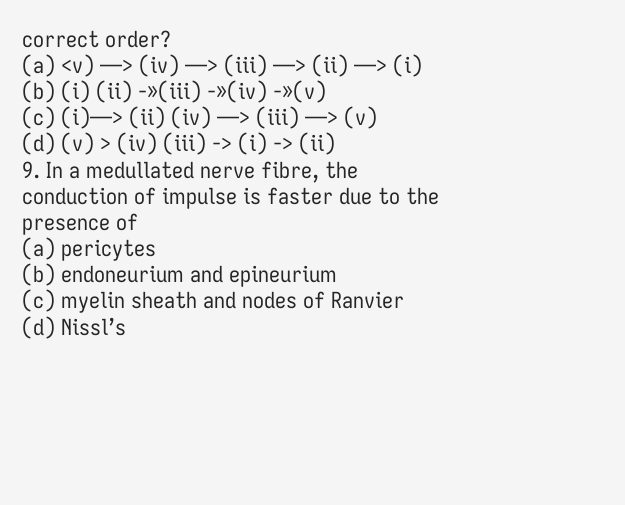correct order?
(a) <v) —> (iv) —> (iii) —> (ii) —> (i)
(b) (i) (ii) -»(iii) -»(iv) -»(v)
(c) (i)—> (ii) (iv) —> (iii) —> (v)
(d) (v) > (iv) (iii) -> (i) -> (ii)
9. In a medullated nerve fibre, the conduction of impulse is faster due to the presence of
(a) pericytes
(b) endoneurium and epineurium
(c) myelin sheath and nodes of Ranvier
(d) Nissl’s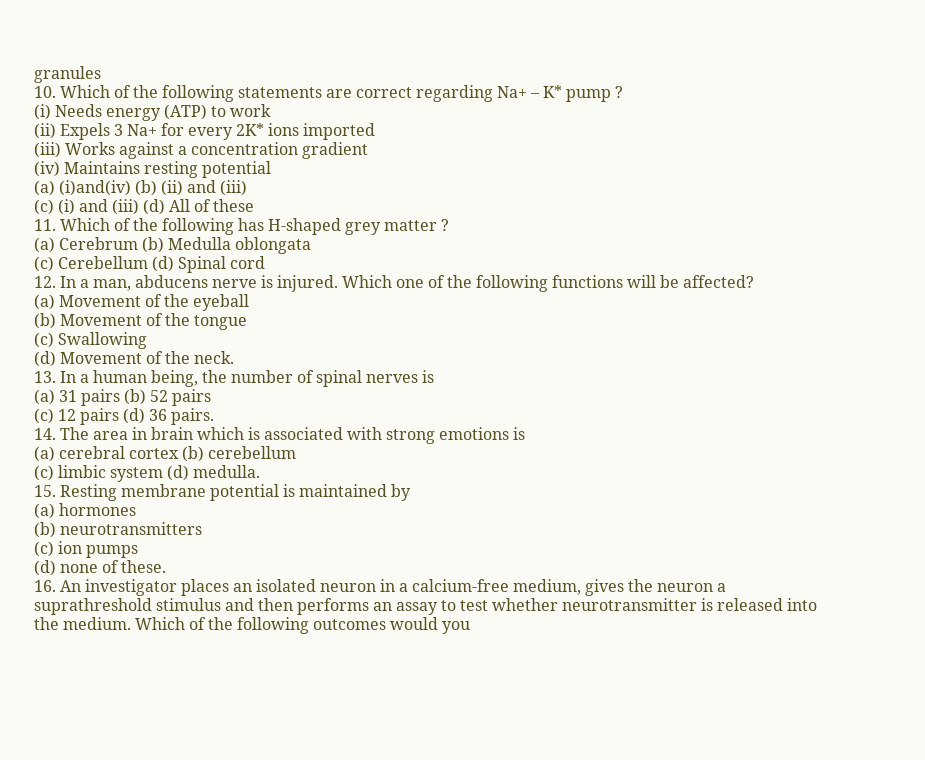granules
10. Which of the following statements are correct regarding Na+ – K* pump ?
(i) Needs energy (ATP) to work
(ii) Expels 3 Na+ for every 2K* ions imported
(iii) Works against a concentration gradient
(iv) Maintains resting potential
(a) (i)and(iv) (b) (ii) and (iii)
(c) (i) and (iii) (d) All of these
11. Which of the following has H-shaped grey matter ?
(a) Cerebrum (b) Medulla oblongata
(c) Cerebellum (d) Spinal cord
12. In a man, abducens nerve is injured. Which one of the following functions will be affected?
(a) Movement of the eyeball
(b) Movement of the tongue
(c) Swallowing
(d) Movement of the neck.
13. In a human being, the number of spinal nerves is
(a) 31 pairs (b) 52 pairs
(c) 12 pairs (d) 36 pairs.
14. The area in brain which is associated with strong emotions is
(a) cerebral cortex (b) cerebellum
(c) limbic system (d) medulla.
15. Resting membrane potential is maintained by
(a) hormones
(b) neurotransmitters
(c) ion pumps
(d) none of these.
16. An investigator places an isolated neuron in a calcium-free medium, gives the neuron a suprathreshold stimulus and then performs an assay to test whether neurotransmitter is released into the medium. Which of the following outcomes would you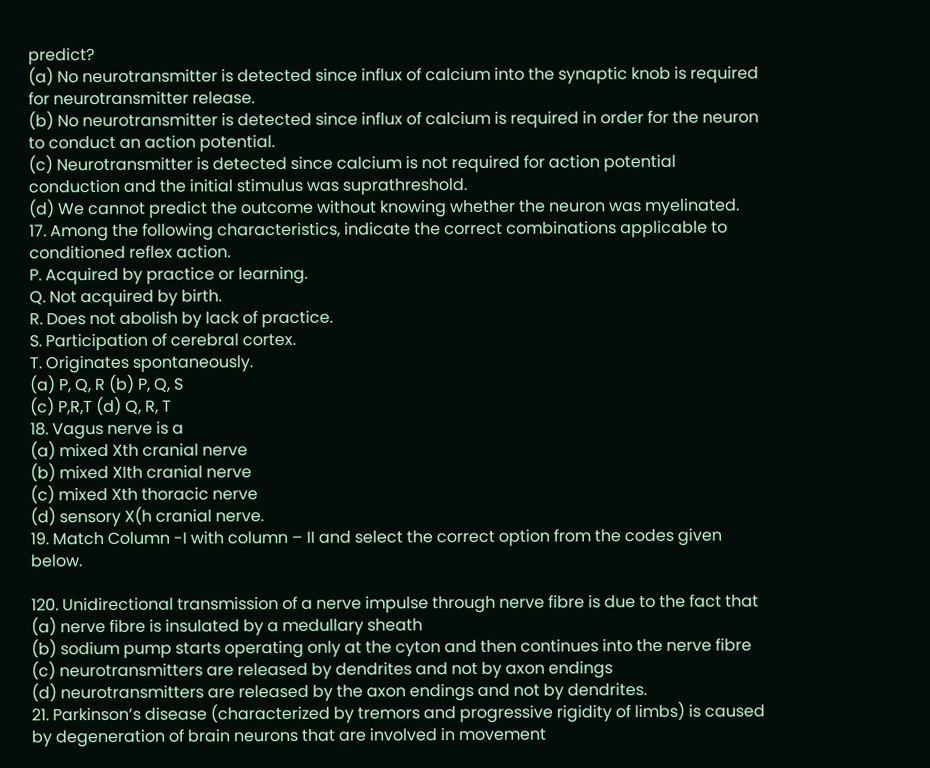predict?
(a) No neurotransmitter is detected since influx of calcium into the synaptic knob is required for neurotransmitter release.
(b) No neurotransmitter is detected since influx of calcium is required in order for the neuron to conduct an action potential.
(c) Neurotransmitter is detected since calcium is not required for action potential conduction and the initial stimulus was suprathreshold.
(d) We cannot predict the outcome without knowing whether the neuron was myelinated.
17. Among the following characteristics, indicate the correct combinations applicable to conditioned reflex action.
P. Acquired by practice or learning.
Q. Not acquired by birth.
R. Does not abolish by lack of practice.
S. Participation of cerebral cortex.
T. Originates spontaneously.
(a) P, Q, R (b) P, Q, S
(c) P,R,T (d) Q, R, T
18. Vagus nerve is a
(a) mixed Xth cranial nerve
(b) mixed XIth cranial nerve
(c) mixed Xth thoracic nerve
(d) sensory X(h cranial nerve.
19. Match Column -I with column – II and select the correct option from the codes given below.

120. Unidirectional transmission of a nerve impulse through nerve fibre is due to the fact that
(a) nerve fibre is insulated by a medullary sheath
(b) sodium pump starts operating only at the cyton and then continues into the nerve fibre
(c) neurotransmitters are released by dendrites and not by axon endings
(d) neurotransmitters are released by the axon endings and not by dendrites.
21. Parkinson’s disease (characterized by tremors and progressive rigidity of limbs) is caused by degeneration of brain neurons that are involved in movement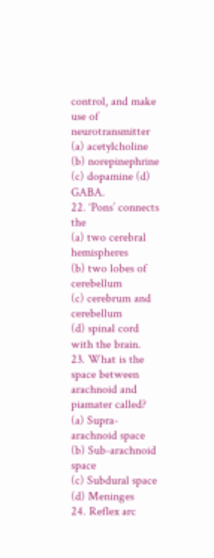control, and make use of neurotransmitter
(a) acetylcholine (b) norepinephrine
(c) dopamine (d) GABA.
22. ‘Pons’ connects the
(a) two cerebral hemispheres
(b) two lobes of cerebellum
(c) cerebrum and cerebellum
(d) spinal cord with the brain.
23. What is the space between arachnoid and piamater called?
(a) Supra-arachnoid space
(b) Sub-arachnoid space
(c) Subdural space (d) Meninges
24. Reflex arc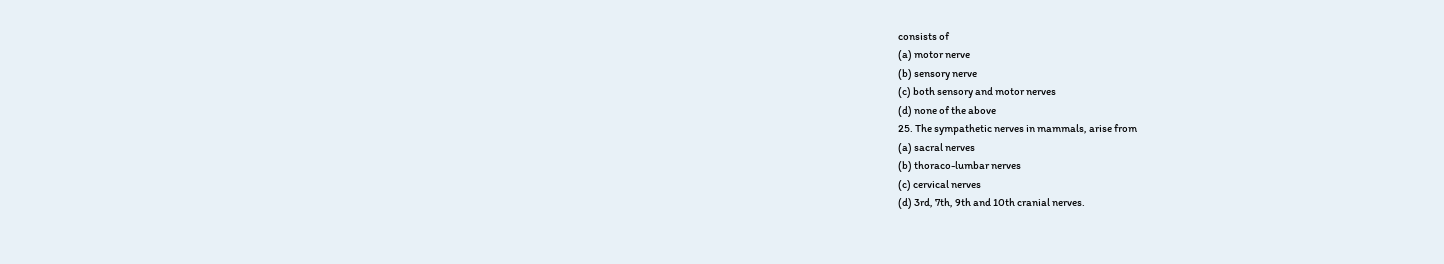consists of
(a) motor nerve
(b) sensory nerve
(c) both sensory and motor nerves
(d) none of the above
25. The sympathetic nerves in mammals, arise from
(a) sacral nerves
(b) thoraco-lumbar nerves
(c) cervical nerves
(d) 3rd, 7th, 9th and 10th cranial nerves.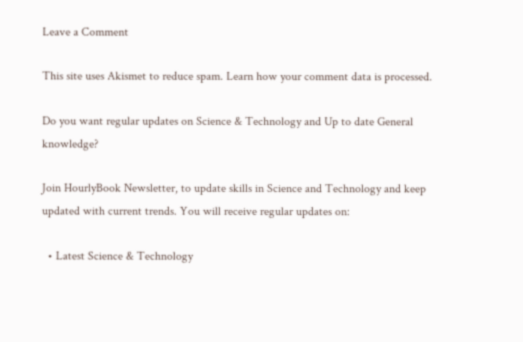Leave a Comment

This site uses Akismet to reduce spam. Learn how your comment data is processed.

Do you want regular updates on Science & Technology and Up to date General knowledge?

Join HourlyBook Newsletter, to update skills in Science and Technology and keep updated with current trends. You will receive regular updates on:

  • Latest Science & Technology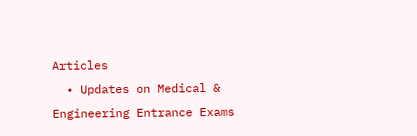Articles
  • Updates on Medical & Engineering Entrance Exams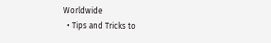Worldwide
  • Tips and Tricks to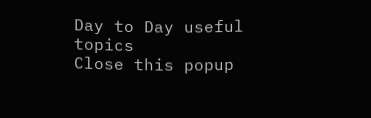Day to Day useful topics
Close this popup